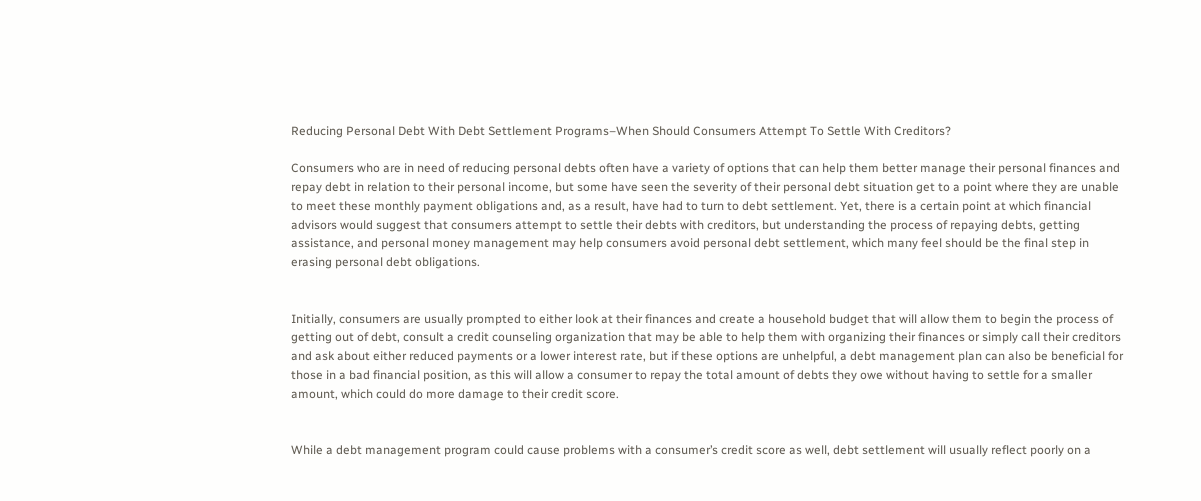Reducing Personal Debt With Debt Settlement Programs–When Should Consumers Attempt To Settle With Creditors?

Consumers who are in need of reducing personal debts often have a variety of options that can help them better manage their personal finances and repay debt in relation to their personal income, but some have seen the severity of their personal debt situation get to a point where they are unable to meet these monthly payment obligations and, as a result, have had to turn to debt settlement. Yet, there is a certain point at which financial advisors would suggest that consumers attempt to settle their debts with creditors, but understanding the process of repaying debts, getting assistance, and personal money management may help consumers avoid personal debt settlement, which many feel should be the final step in erasing personal debt obligations.


Initially, consumers are usually prompted to either look at their finances and create a household budget that will allow them to begin the process of getting out of debt, consult a credit counseling organization that may be able to help them with organizing their finances or simply call their creditors and ask about either reduced payments or a lower interest rate, but if these options are unhelpful, a debt management plan can also be beneficial for those in a bad financial position, as this will allow a consumer to repay the total amount of debts they owe without having to settle for a smaller amount, which could do more damage to their credit score.


While a debt management program could cause problems with a consumer’s credit score as well, debt settlement will usually reflect poorly on a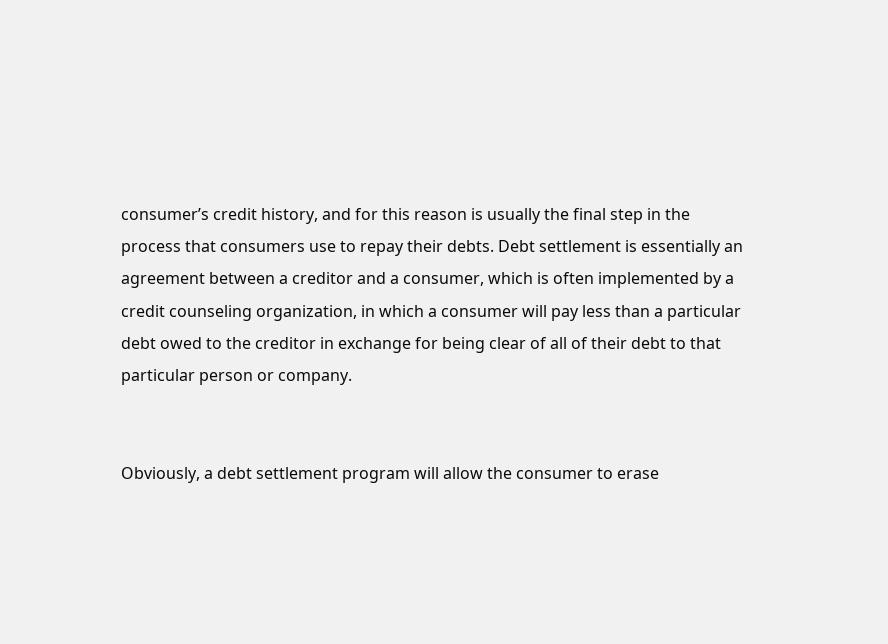consumer’s credit history, and for this reason is usually the final step in the process that consumers use to repay their debts. Debt settlement is essentially an agreement between a creditor and a consumer, which is often implemented by a credit counseling organization, in which a consumer will pay less than a particular debt owed to the creditor in exchange for being clear of all of their debt to that particular person or company.


Obviously, a debt settlement program will allow the consumer to erase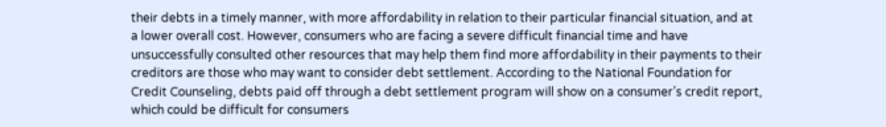their debts in a timely manner, with more affordability in relation to their particular financial situation, and at a lower overall cost. However, consumers who are facing a severe difficult financial time and have unsuccessfully consulted other resources that may help them find more affordability in their payments to their creditors are those who may want to consider debt settlement. According to the National Foundation for Credit Counseling, debts paid off through a debt settlement program will show on a consumer’s credit report, which could be difficult for consumers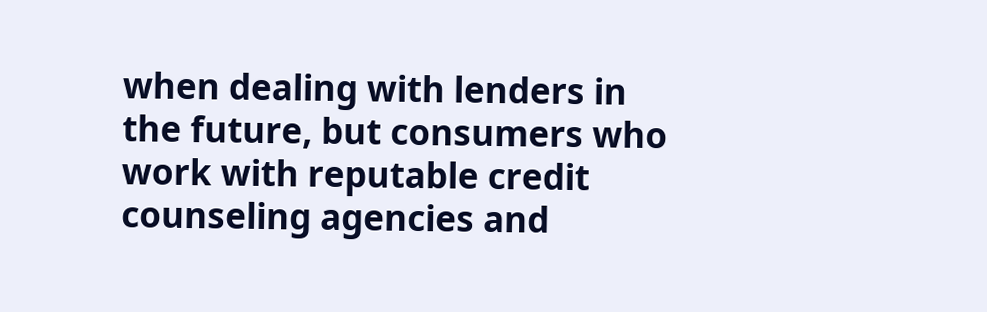when dealing with lenders in the future, but consumers who work with reputable credit counseling agencies and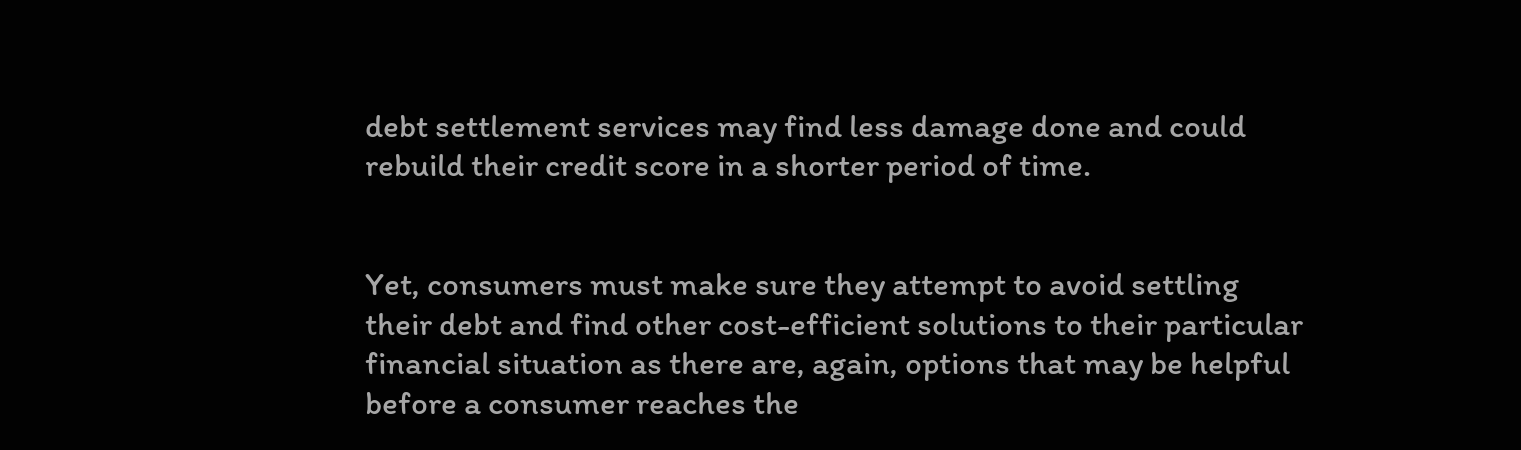debt settlement services may find less damage done and could rebuild their credit score in a shorter period of time.


Yet, consumers must make sure they attempt to avoid settling their debt and find other cost-efficient solutions to their particular financial situation as there are, again, options that may be helpful before a consumer reaches the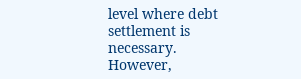level where debt settlement is necessary. However,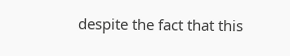despite the fact that this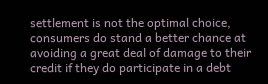settlement is not the optimal choice, consumers do stand a better chance at avoiding a great deal of damage to their credit if they do participate in a debt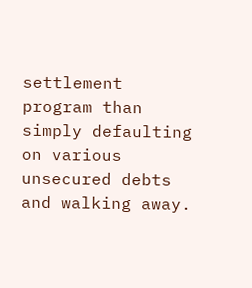settlement program than simply defaulting on various unsecured debts and walking away.